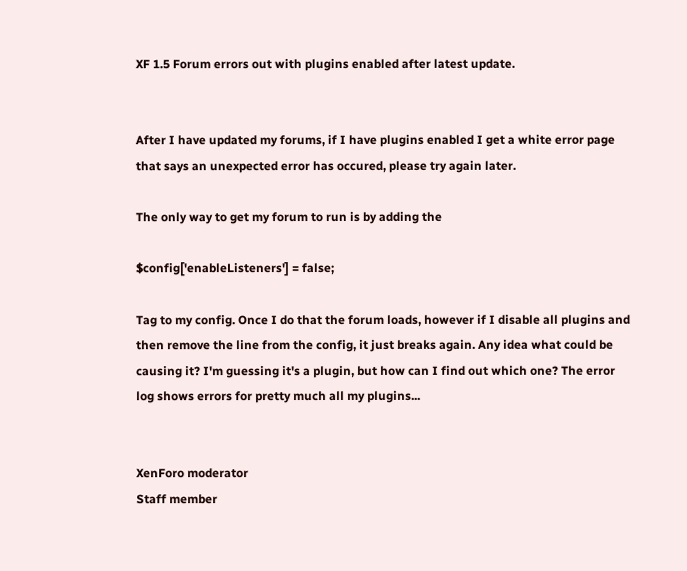XF 1.5 Forum errors out with plugins enabled after latest update.


After I have updated my forums, if I have plugins enabled I get a white error page that says an unexpected error has occured, please try again later.

The only way to get my forum to run is by adding the

$config['enableListeners'] = false;

Tag to my config. Once I do that the forum loads, however if I disable all plugins and then remove the line from the config, it just breaks again. Any idea what could be causing it? I'm guessing it's a plugin, but how can I find out which one? The error log shows errors for pretty much all my plugins...


XenForo moderator
Staff member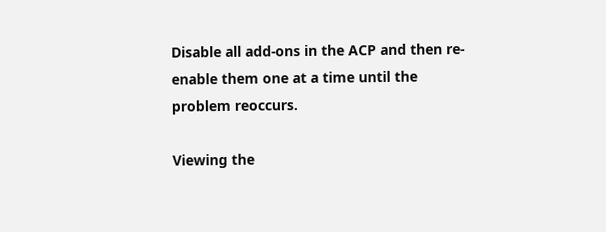Disable all add-ons in the ACP and then re-enable them one at a time until the problem reoccurs.

Viewing the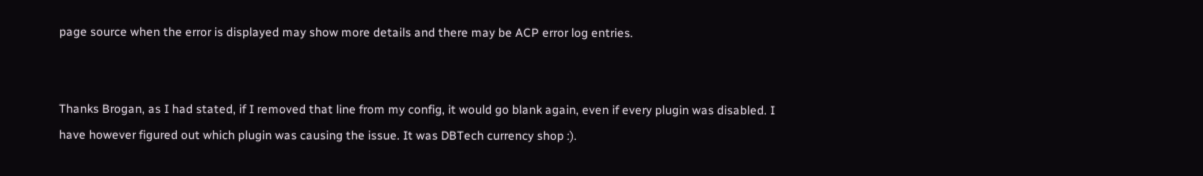page source when the error is displayed may show more details and there may be ACP error log entries.


Thanks Brogan, as I had stated, if I removed that line from my config, it would go blank again, even if every plugin was disabled. I have however figured out which plugin was causing the issue. It was DBTech currency shop :).